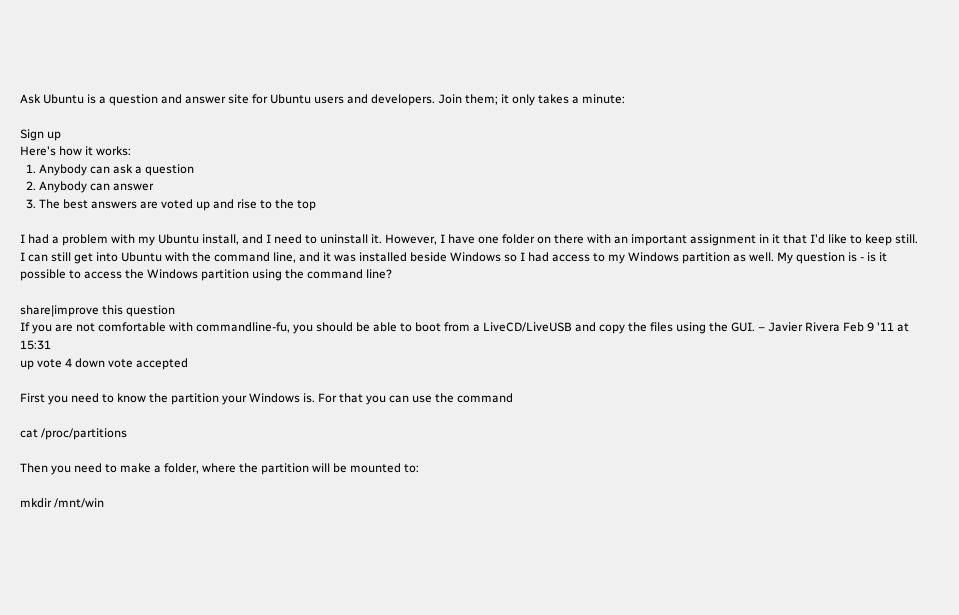Ask Ubuntu is a question and answer site for Ubuntu users and developers. Join them; it only takes a minute:

Sign up
Here's how it works:
  1. Anybody can ask a question
  2. Anybody can answer
  3. The best answers are voted up and rise to the top

I had a problem with my Ubuntu install, and I need to uninstall it. However, I have one folder on there with an important assignment in it that I'd like to keep still. I can still get into Ubuntu with the command line, and it was installed beside Windows so I had access to my Windows partition as well. My question is - is it possible to access the Windows partition using the command line?

share|improve this question
If you are not comfortable with commandline-fu, you should be able to boot from a LiveCD/LiveUSB and copy the files using the GUI. – Javier Rivera Feb 9 '11 at 15:31
up vote 4 down vote accepted

First you need to know the partition your Windows is. For that you can use the command

cat /proc/partitions

Then you need to make a folder, where the partition will be mounted to:

mkdir /mnt/win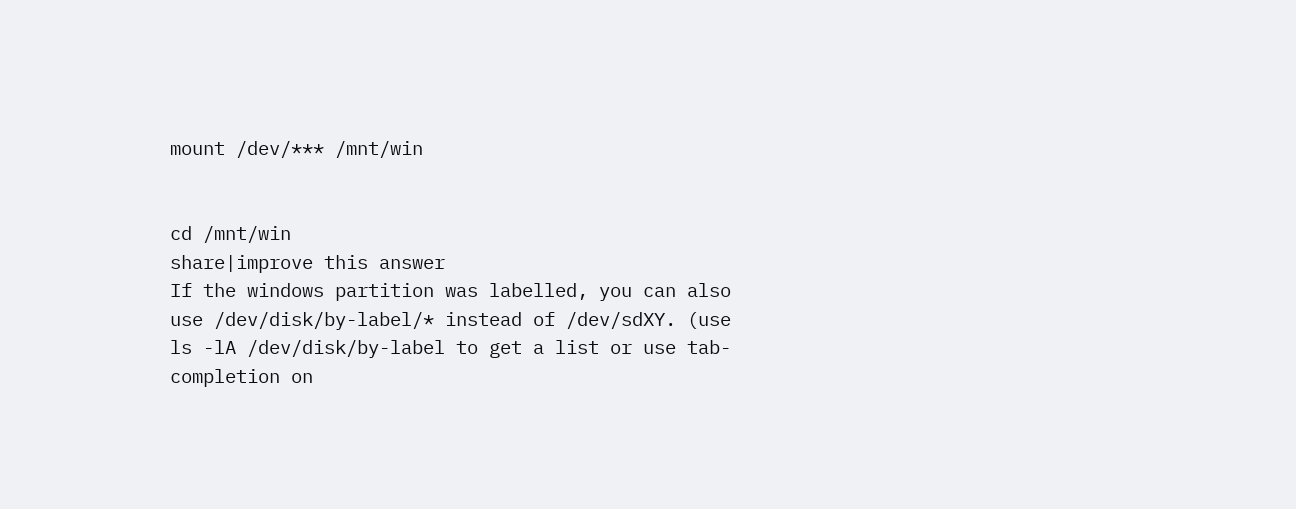mount /dev/*** /mnt/win


cd /mnt/win
share|improve this answer
If the windows partition was labelled, you can also use /dev/disk/by-label/* instead of /dev/sdXY. (use ls -lA /dev/disk/by-label to get a list or use tab-completion on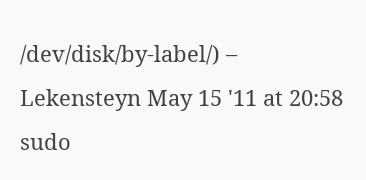/dev/disk/by-label/) – Lekensteyn May 15 '11 at 20:58
sudo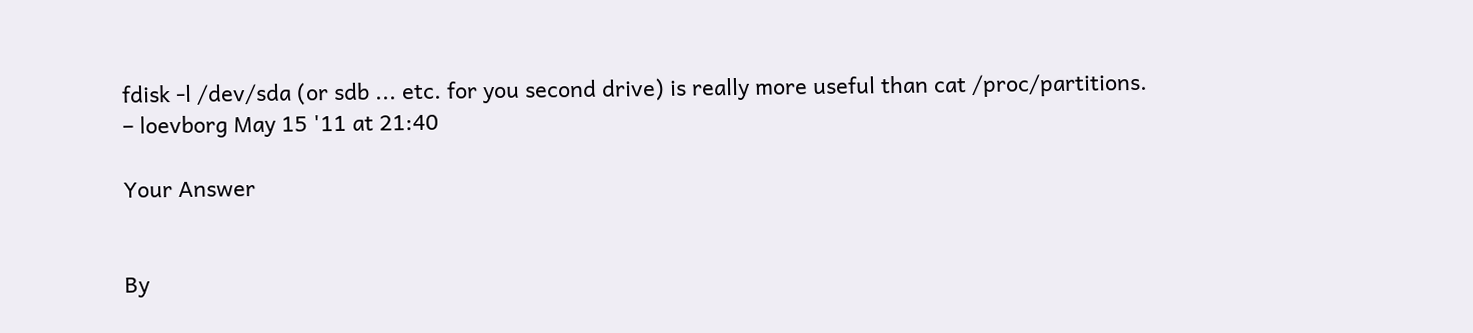fdisk -l /dev/sda (or sdb ... etc. for you second drive) is really more useful than cat /proc/partitions. – loevborg May 15 '11 at 21:40

Your Answer


By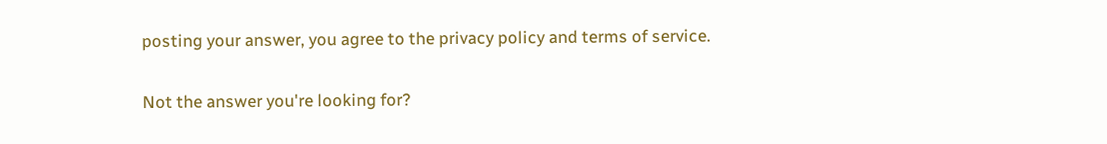posting your answer, you agree to the privacy policy and terms of service.

Not the answer you're looking for?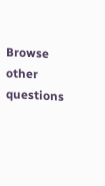Browse other questions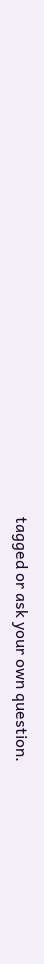tagged or ask your own question.